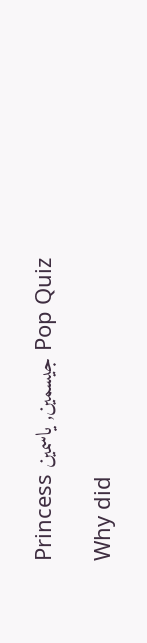Princess جیسمین, یاسمین Pop Quiz

Why did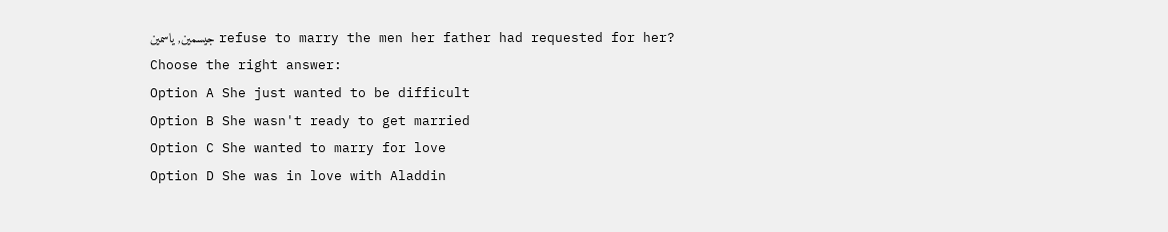جیسمین, یاسمین refuse to marry the men her father had requested for her?
Choose the right answer:
Option A She just wanted to be difficult
Option B She wasn't ready to get married
Option C She wanted to marry for love
Option D She was in love with Aladdin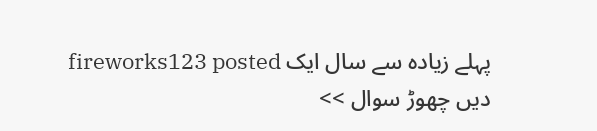fireworks123 posted پہلے زیادہ سے سال ایک
دیں چھوڑ سوال >>